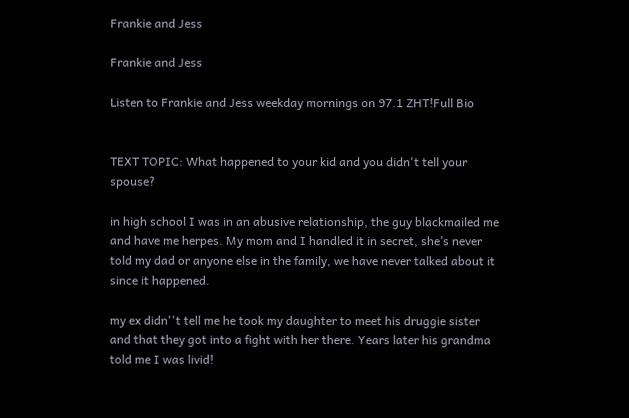Frankie and Jess

Frankie and Jess

Listen to Frankie and Jess weekday mornings on 97.1 ZHT!Full Bio


TEXT TOPIC: What happened to your kid and you didn't tell your spouse?

in high school I was in an abusive relationship, the guy blackmailed me and have me herpes. My mom and I handled it in secret, she’s never told my dad or anyone else in the family, we have never talked about it since it happened.

my ex didn''t tell me he took my daughter to meet his druggie sister and that they got into a fight with her there. Years later his grandma told me I was livid!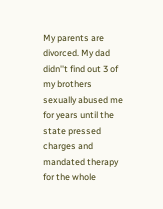My parents are divorced. My dad didn''t find out 3 of my brothers sexually abused me for years until the state pressed charges and mandated therapy for the whole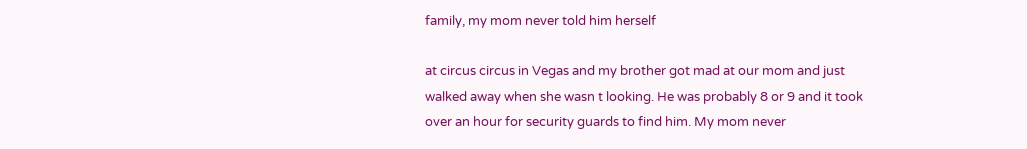family, my mom never told him herself

at circus circus in Vegas and my brother got mad at our mom and just walked away when she wasn t looking. He was probably 8 or 9 and it took over an hour for security guards to find him. My mom never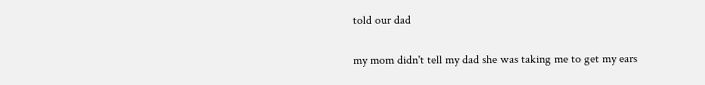told our dad

my mom didn't tell my dad she was taking me to get my ears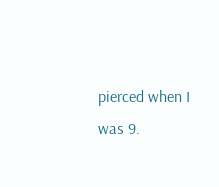pierced when I was 9.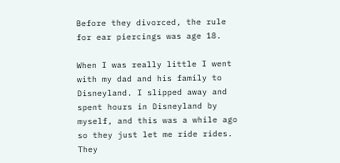Before they divorced, the rule for ear piercings was age 18.

When I was really little I went with my dad and his family to Disneyland. I slipped away and spent hours in Disneyland by myself, and this was a while ago so they just let me ride rides. They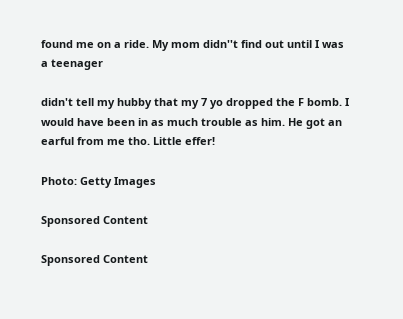found me on a ride. My mom didn''t find out until I was a teenager

didn't tell my hubby that my 7 yo dropped the F bomb. I would have been in as much trouble as him. He got an earful from me tho. Little effer!

Photo: Getty Images

Sponsored Content

Sponsored Content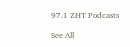97.1 ZHT Podcasts

See All